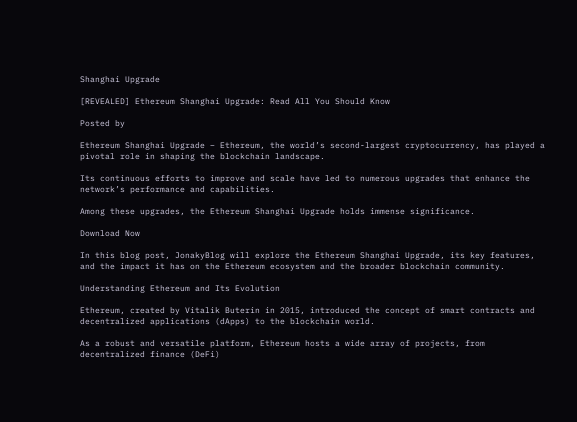Shanghai Upgrade

[REVEALED] Ethereum Shanghai Upgrade: Read All You Should Know

Posted by

Ethereum Shanghai Upgrade – Ethereum, the world’s second-largest cryptocurrency, has played a pivotal role in shaping the blockchain landscape.

Its continuous efforts to improve and scale have led to numerous upgrades that enhance the network’s performance and capabilities.

Among these upgrades, the Ethereum Shanghai Upgrade holds immense significance.

Download Now

In this blog post, JonakyBlog will explore the Ethereum Shanghai Upgrade, its key features, and the impact it has on the Ethereum ecosystem and the broader blockchain community.

Understanding Ethereum and Its Evolution

Ethereum, created by Vitalik Buterin in 2015, introduced the concept of smart contracts and decentralized applications (dApps) to the blockchain world.

As a robust and versatile platform, Ethereum hosts a wide array of projects, from decentralized finance (DeFi)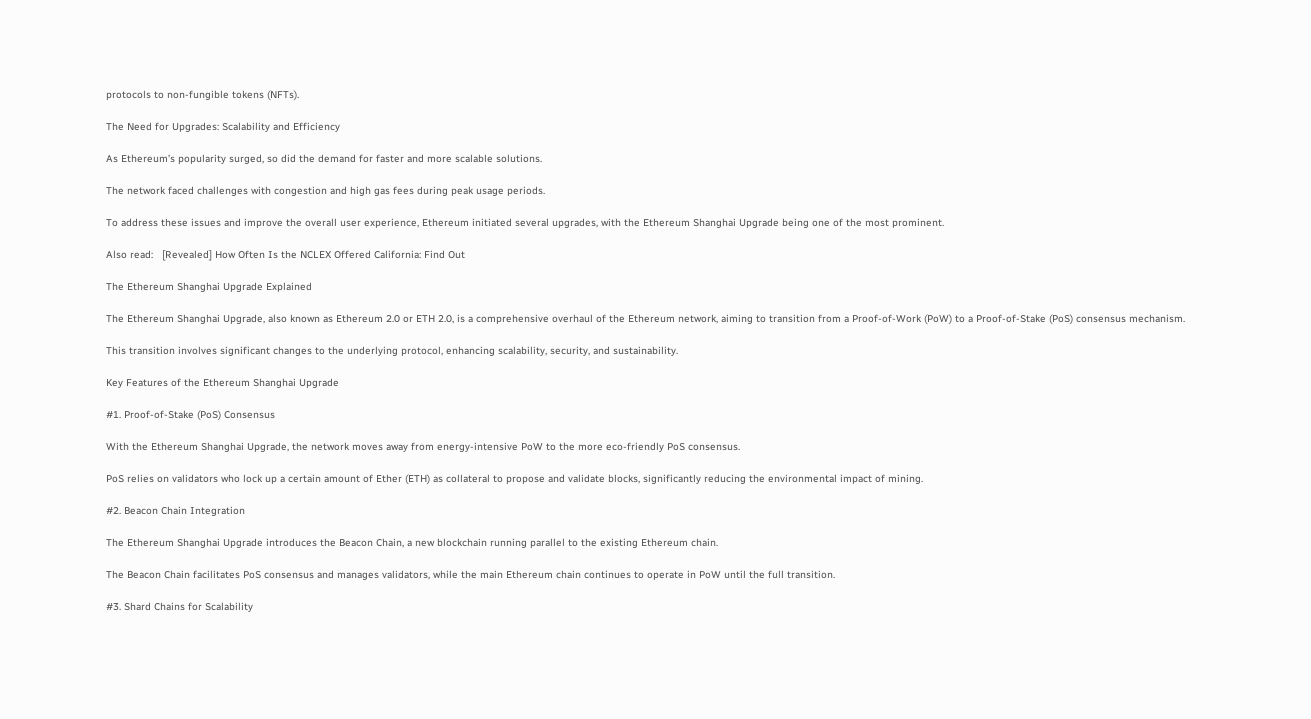protocols to non-fungible tokens (NFTs).

The Need for Upgrades: Scalability and Efficiency

As Ethereum’s popularity surged, so did the demand for faster and more scalable solutions.

The network faced challenges with congestion and high gas fees during peak usage periods.

To address these issues and improve the overall user experience, Ethereum initiated several upgrades, with the Ethereum Shanghai Upgrade being one of the most prominent.

Also read:   [Revealed] How Often Is the NCLEX Offered California: Find Out

The Ethereum Shanghai Upgrade Explained

The Ethereum Shanghai Upgrade, also known as Ethereum 2.0 or ETH 2.0, is a comprehensive overhaul of the Ethereum network, aiming to transition from a Proof-of-Work (PoW) to a Proof-of-Stake (PoS) consensus mechanism.

This transition involves significant changes to the underlying protocol, enhancing scalability, security, and sustainability.

Key Features of the Ethereum Shanghai Upgrade

#1. Proof-of-Stake (PoS) Consensus

With the Ethereum Shanghai Upgrade, the network moves away from energy-intensive PoW to the more eco-friendly PoS consensus.

PoS relies on validators who lock up a certain amount of Ether (ETH) as collateral to propose and validate blocks, significantly reducing the environmental impact of mining.

#2. Beacon Chain Integration

The Ethereum Shanghai Upgrade introduces the Beacon Chain, a new blockchain running parallel to the existing Ethereum chain.

The Beacon Chain facilitates PoS consensus and manages validators, while the main Ethereum chain continues to operate in PoW until the full transition.

#3. Shard Chains for Scalability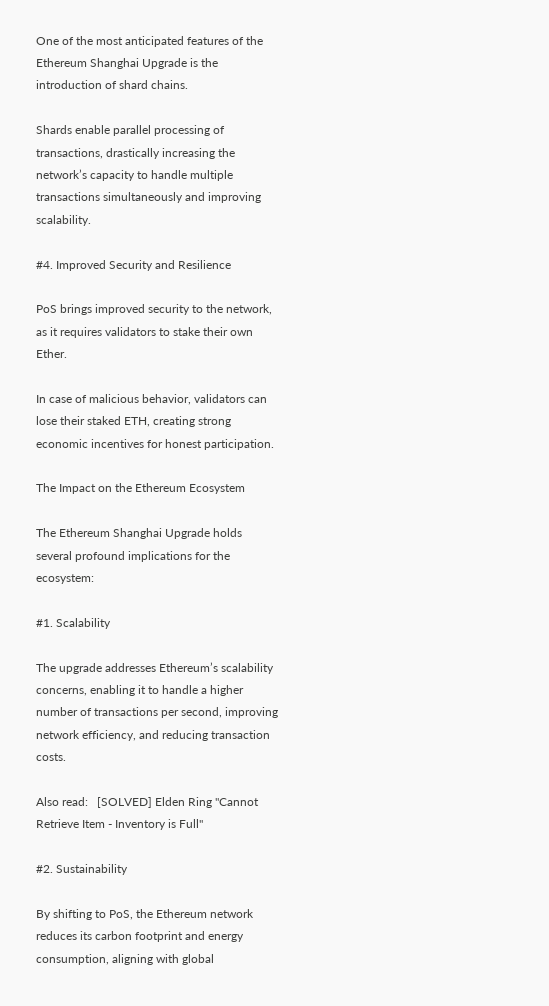One of the most anticipated features of the Ethereum Shanghai Upgrade is the introduction of shard chains.

Shards enable parallel processing of transactions, drastically increasing the network’s capacity to handle multiple transactions simultaneously and improving scalability.

#4. Improved Security and Resilience

PoS brings improved security to the network, as it requires validators to stake their own Ether.

In case of malicious behavior, validators can lose their staked ETH, creating strong economic incentives for honest participation.

The Impact on the Ethereum Ecosystem

The Ethereum Shanghai Upgrade holds several profound implications for the ecosystem:

#1. Scalability

The upgrade addresses Ethereum’s scalability concerns, enabling it to handle a higher number of transactions per second, improving network efficiency, and reducing transaction costs.

Also read:   [SOLVED] Elden Ring "Cannot Retrieve Item - Inventory is Full"

#2. Sustainability

By shifting to PoS, the Ethereum network reduces its carbon footprint and energy consumption, aligning with global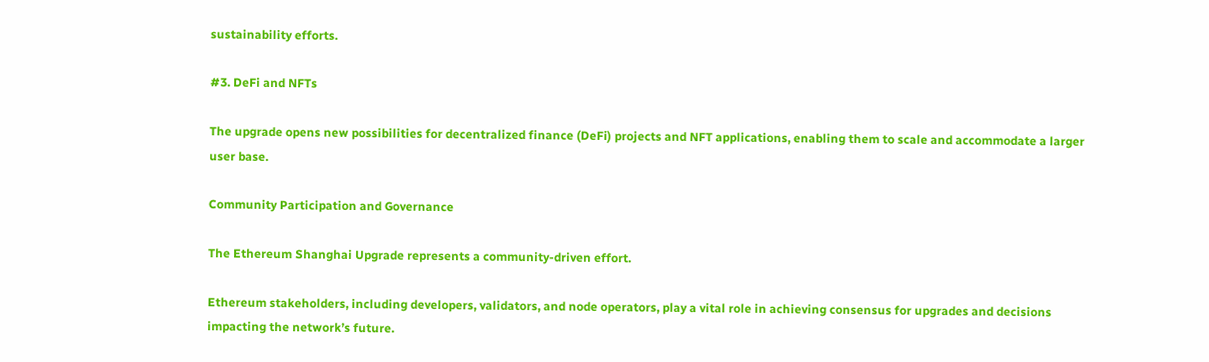sustainability efforts.

#3. DeFi and NFTs

The upgrade opens new possibilities for decentralized finance (DeFi) projects and NFT applications, enabling them to scale and accommodate a larger user base.

Community Participation and Governance

The Ethereum Shanghai Upgrade represents a community-driven effort.

Ethereum stakeholders, including developers, validators, and node operators, play a vital role in achieving consensus for upgrades and decisions impacting the network’s future.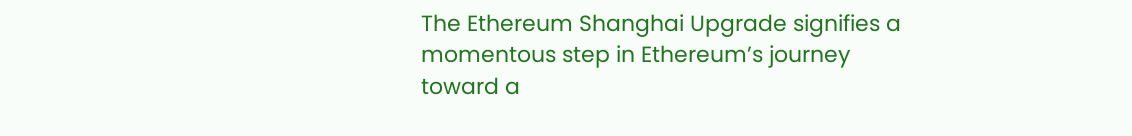The Ethereum Shanghai Upgrade signifies a momentous step in Ethereum’s journey toward a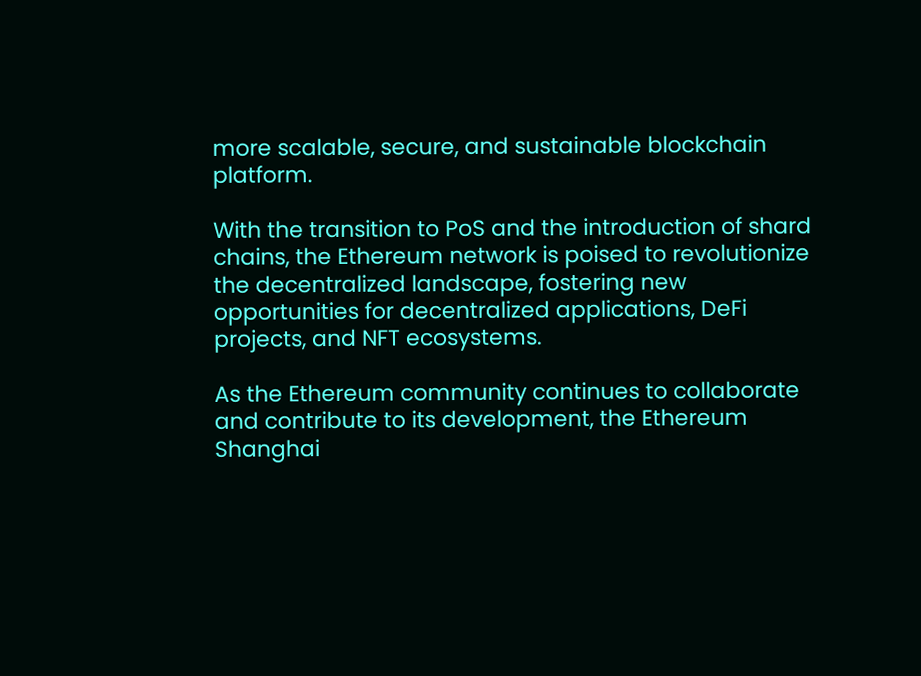more scalable, secure, and sustainable blockchain platform.

With the transition to PoS and the introduction of shard chains, the Ethereum network is poised to revolutionize the decentralized landscape, fostering new opportunities for decentralized applications, DeFi projects, and NFT ecosystems.

As the Ethereum community continues to collaborate and contribute to its development, the Ethereum Shanghai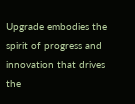Upgrade embodies the spirit of progress and innovation that drives the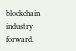blockchain industry forward.